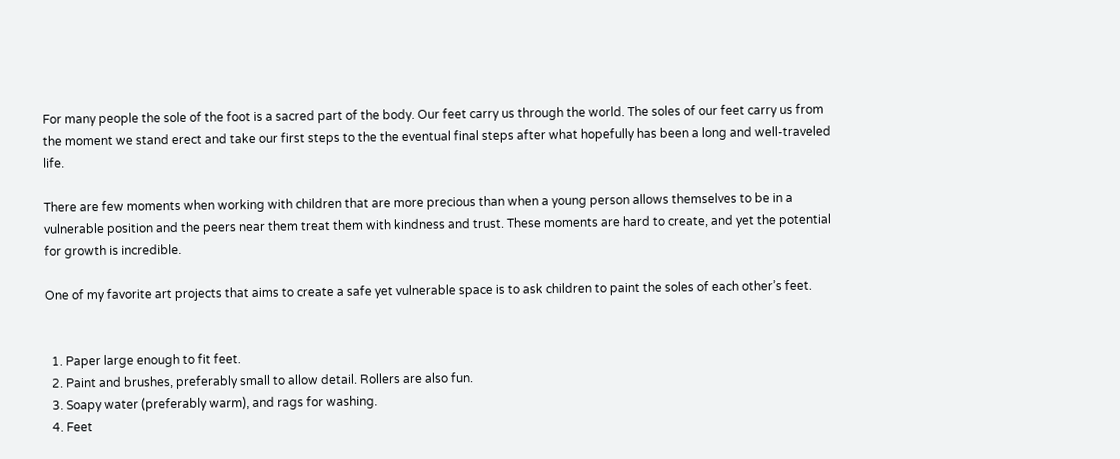For many people the sole of the foot is a sacred part of the body. Our feet carry us through the world. The soles of our feet carry us from the moment we stand erect and take our first steps to the the eventual final steps after what hopefully has been a long and well-traveled life.

There are few moments when working with children that are more precious than when a young person allows themselves to be in a vulnerable position and the peers near them treat them with kindness and trust. These moments are hard to create, and yet the potential for growth is incredible.

One of my favorite art projects that aims to create a safe yet vulnerable space is to ask children to paint the soles of each other’s feet.


  1. Paper large enough to fit feet.
  2. Paint and brushes, preferably small to allow detail. Rollers are also fun.
  3. Soapy water (preferably warm), and rags for washing.
  4. Feet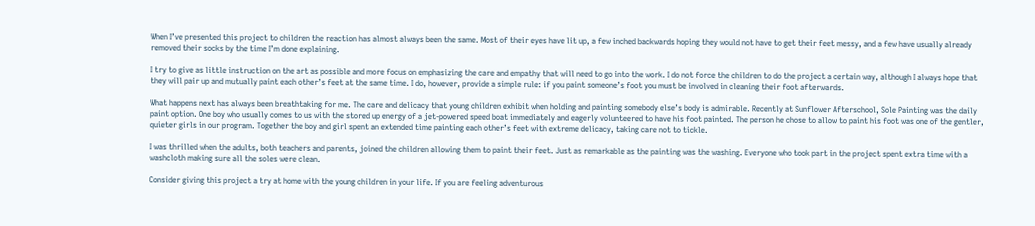When I’ve presented this project to children the reaction has almost always been the same. Most of their eyes have lit up, a few inched backwards hoping they would not have to get their feet messy, and a few have usually already removed their socks by the time I’m done explaining.

I try to give as little instruction on the art as possible and more focus on emphasizing the care and empathy that will need to go into the work. I do not force the children to do the project a certain way, although I always hope that they will pair up and mutually paint each other’s feet at the same time. I do, however, provide a simple rule: if you paint someone’s foot you must be involved in cleaning their foot afterwards.

What happens next has always been breathtaking for me. The care and delicacy that young children exhibit when holding and painting somebody else’s body is admirable. Recently at Sunflower Afterschool, Sole Painting was the daily paint option. One boy who usually comes to us with the stored up energy of a jet-powered speed boat immediately and eagerly volunteered to have his foot painted. The person he chose to allow to paint his foot was one of the gentler, quieter girls in our program. Together the boy and girl spent an extended time painting each other’s feet with extreme delicacy, taking care not to tickle.

I was thrilled when the adults, both teachers and parents, joined the children allowing them to paint their feet. Just as remarkable as the painting was the washing. Everyone who took part in the project spent extra time with a washcloth making sure all the soles were clean.

Consider giving this project a try at home with the young children in your life. If you are feeling adventurous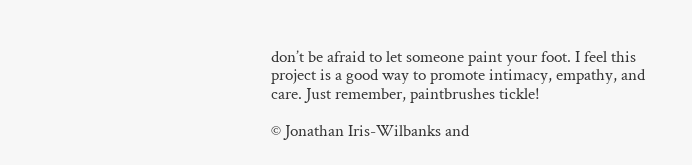don’t be afraid to let someone paint your foot. I feel this project is a good way to promote intimacy, empathy, and care. Just remember, paintbrushes tickle!

© Jonathan Iris-Wilbanks and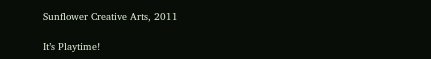Sunflower Creative Arts, 2011

It’s Playtime!